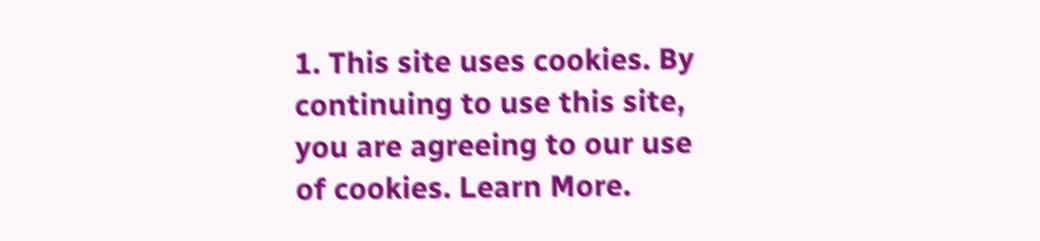1. This site uses cookies. By continuing to use this site, you are agreeing to our use of cookies. Learn More.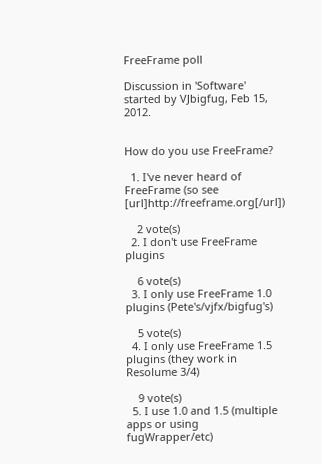FreeFrame poll

Discussion in 'Software' started by VJbigfug, Feb 15, 2012.


How do you use FreeFrame?

  1. I've never heard of FreeFrame (so see [url]http://freeframe.org[/url])

    2 vote(s)
  2. I don't use FreeFrame plugins

    6 vote(s)
  3. I only use FreeFrame 1.0 plugins (Pete's/vjfx/bigfug's)

    5 vote(s)
  4. I only use FreeFrame 1.5 plugins (they work in Resolume 3/4)

    9 vote(s)
  5. I use 1.0 and 1.5 (multiple apps or using fugWrapper/etc)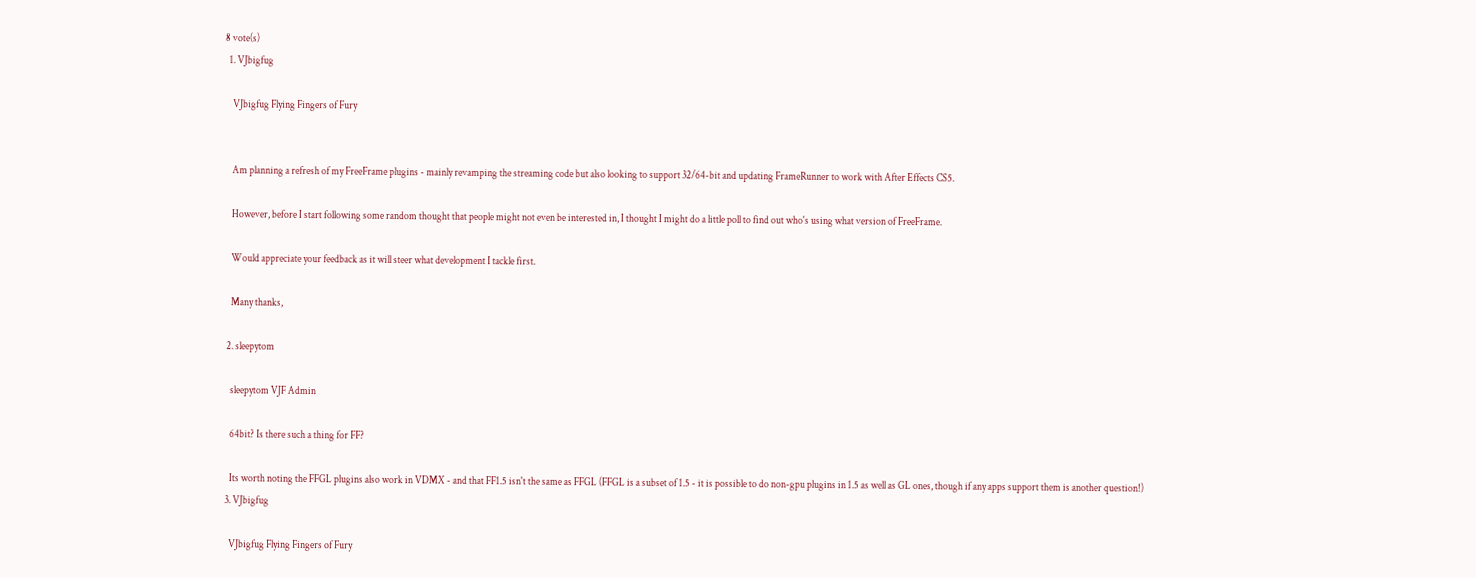8 vote(s)
  1. VJbigfug

    VJbigfug Flying Fingers of Fury


    Am planning a refresh of my FreeFrame plugins - mainly revamping the streaming code but also looking to support 32/64-bit and updating FrameRunner to work with After Effects CS5.

    However, before I start following some random thought that people might not even be interested in, I thought I might do a little poll to find out who's using what version of FreeFrame.

    Would appreciate your feedback as it will steer what development I tackle first.

    Many thanks,

  2. sleepytom

    sleepytom VJF Admin

    64bit? Is there such a thing for FF?

    Its worth noting the FFGL plugins also work in VDMX - and that FF1.5 isn't the same as FFGL (FFGL is a subset of 1.5 - it is possible to do non-gpu plugins in 1.5 as well as GL ones, though if any apps support them is another question!)
  3. VJbigfug

    VJbigfug Flying Fingers of Fury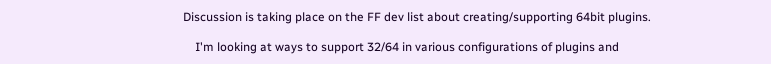Discussion is taking place on the FF dev list about creating/supporting 64bit plugins.

    I'm looking at ways to support 32/64 in various configurations of plugins and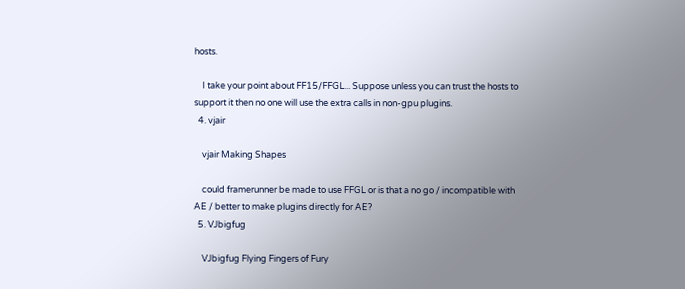hosts.

    I take your point about FF15/FFGL... Suppose unless you can trust the hosts to support it then no one will use the extra calls in non-gpu plugins.
  4. vjair

    vjair Making Shapes

    could framerunner be made to use FFGL or is that a no go / incompatible with AE / better to make plugins directly for AE?
  5. VJbigfug

    VJbigfug Flying Fingers of Fury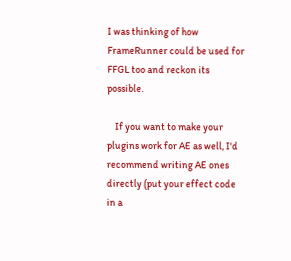I was thinking of how FrameRunner could be used for FFGL too and reckon its possible.

    If you want to make your plugins work for AE as well, I'd recommend writing AE ones directly (put your effect code in a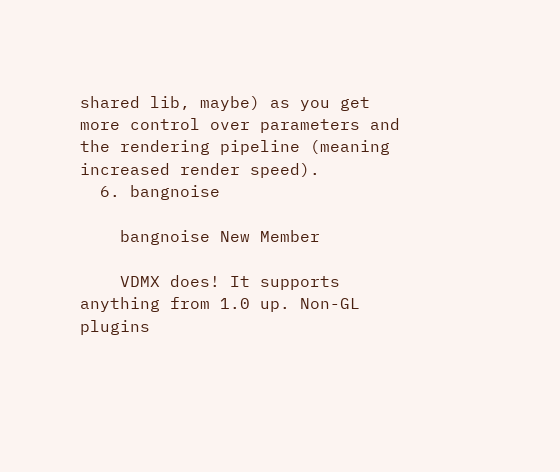shared lib, maybe) as you get more control over parameters and the rendering pipeline (meaning increased render speed).
  6. bangnoise

    bangnoise New Member

    VDMX does! It supports anything from 1.0 up. Non-GL plugins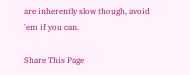are inherently slow though, avoid 'em if you can.

Share This Page